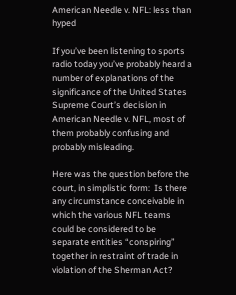American Needle v. NFL: less than hyped

If you’ve been listening to sports radio today you’ve probably heard a number of explanations of the significance of the United States Supreme Court’s decision in American Needle v. NFL, most of them probably confusing and probably misleading.

Here was the question before the court, in simplistic form:  Is there any circumstance conceivable in which the various NFL teams could be considered to be separate entities “conspiring” together in restraint of trade in violation of the Sherman Act?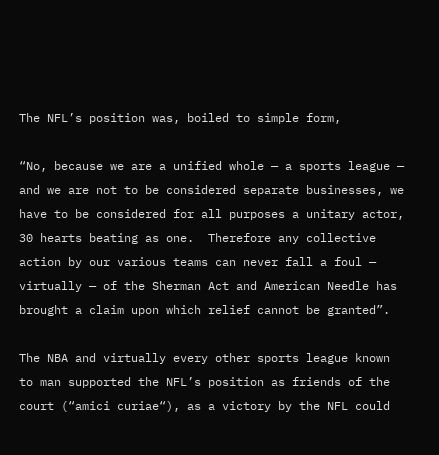The NFL’s position was, boiled to simple form,

“No, because we are a unified whole — a sports league — and we are not to be considered separate businesses, we have to be considered for all purposes a unitary actor, 30 hearts beating as one.  Therefore any collective action by our various teams can never fall a foul — virtually — of the Sherman Act and American Needle has brought a claim upon which relief cannot be granted”.

The NBA and virtually every other sports league known to man supported the NFL’s position as friends of the court (“amici curiae“), as a victory by the NFL could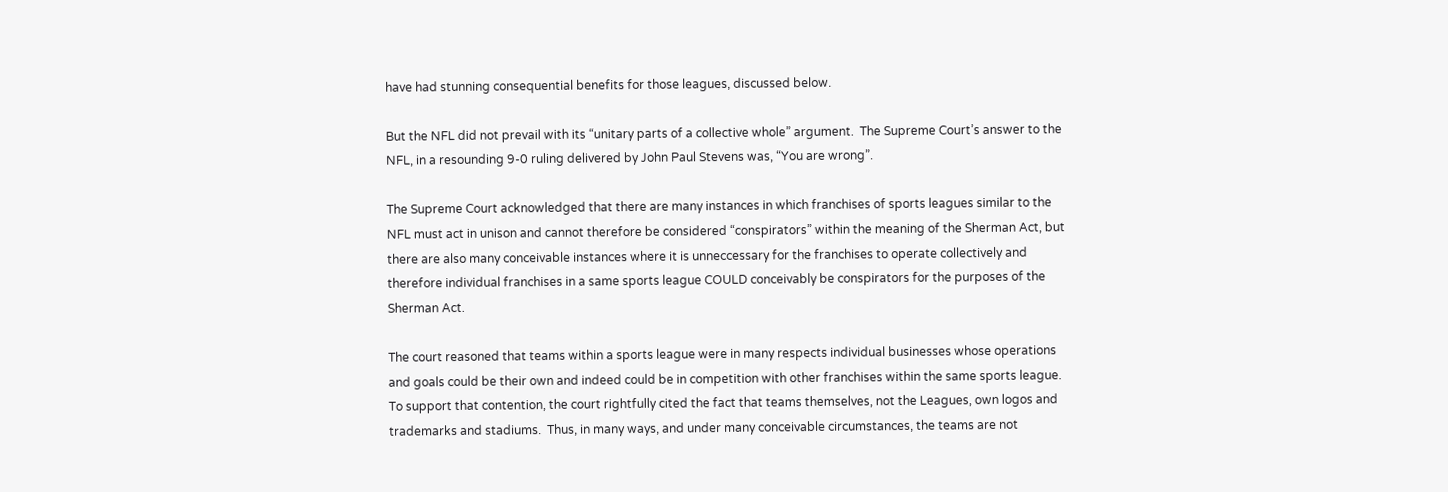have had stunning consequential benefits for those leagues, discussed below.

But the NFL did not prevail with its “unitary parts of a collective whole” argument.  The Supreme Court’s answer to the NFL, in a resounding 9-0 ruling delivered by John Paul Stevens was, “You are wrong”.

The Supreme Court acknowledged that there are many instances in which franchises of sports leagues similar to the NFL must act in unison and cannot therefore be considered “conspirators” within the meaning of the Sherman Act, but there are also many conceivable instances where it is unneccessary for the franchises to operate collectively and therefore individual franchises in a same sports league COULD conceivably be conspirators for the purposes of the Sherman Act.

The court reasoned that teams within a sports league were in many respects individual businesses whose operations and goals could be their own and indeed could be in competition with other franchises within the same sports league.  To support that contention, the court rightfully cited the fact that teams themselves, not the Leagues, own logos and trademarks and stadiums.  Thus, in many ways, and under many conceivable circumstances, the teams are not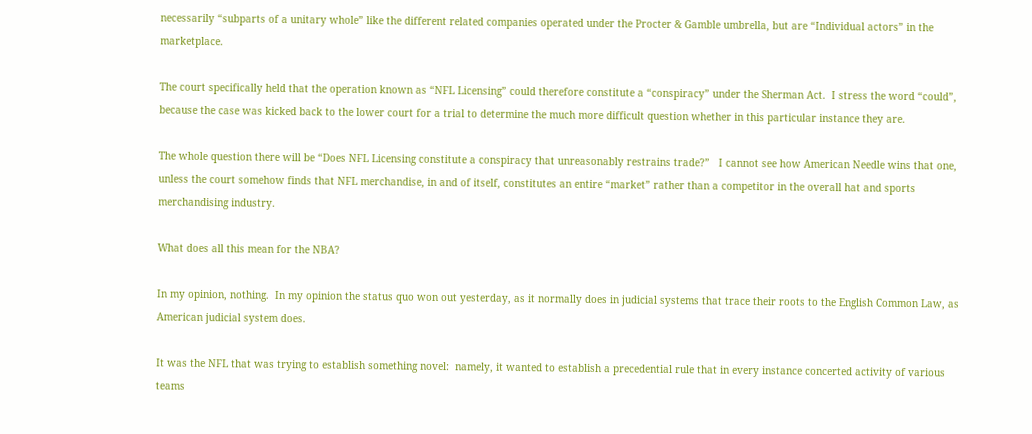necessarily “subparts of a unitary whole” like the different related companies operated under the Procter & Gamble umbrella, but are “Individual actors” in the marketplace.

The court specifically held that the operation known as “NFL Licensing” could therefore constitute a “conspiracy” under the Sherman Act.  I stress the word “could”, because the case was kicked back to the lower court for a trial to determine the much more difficult question whether in this particular instance they are.

The whole question there will be “Does NFL Licensing constitute a conspiracy that unreasonably restrains trade?”   I cannot see how American Needle wins that one, unless the court somehow finds that NFL merchandise, in and of itself, constitutes an entire “market” rather than a competitor in the overall hat and sports merchandising industry.

What does all this mean for the NBA?

In my opinion, nothing.  In my opinion the status quo won out yesterday, as it normally does in judicial systems that trace their roots to the English Common Law, as American judicial system does.

It was the NFL that was trying to establish something novel:  namely, it wanted to establish a precedential rule that in every instance concerted activity of various teams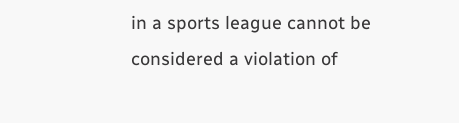in a sports league cannot be considered a violation of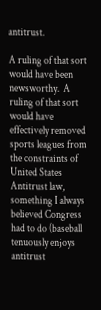antitrust.

A ruling of that sort would have been newsworthy.  A ruling of that sort would have effectively removed sports leagues from the constraints of United States Antitrust law, something I always believed Congress had to do (baseball tenuously enjoys antitrust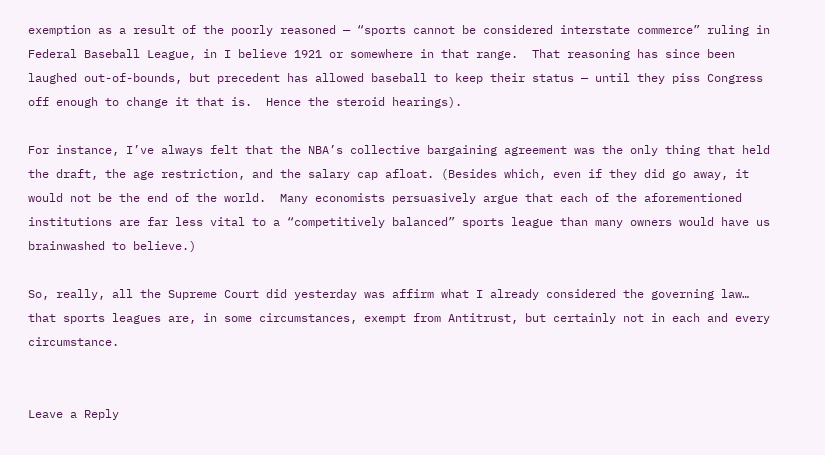exemption as a result of the poorly reasoned — “sports cannot be considered interstate commerce” ruling in Federal Baseball League, in I believe 1921 or somewhere in that range.  That reasoning has since been laughed out-of-bounds, but precedent has allowed baseball to keep their status — until they piss Congress off enough to change it that is.  Hence the steroid hearings).

For instance, I’ve always felt that the NBA’s collective bargaining agreement was the only thing that held the draft, the age restriction, and the salary cap afloat. (Besides which, even if they did go away, it would not be the end of the world.  Many economists persuasively argue that each of the aforementioned institutions are far less vital to a “competitively balanced” sports league than many owners would have us brainwashed to believe.)

So, really, all the Supreme Court did yesterday was affirm what I already considered the governing law… that sports leagues are, in some circumstances, exempt from Antitrust, but certainly not in each and every circumstance.


Leave a Reply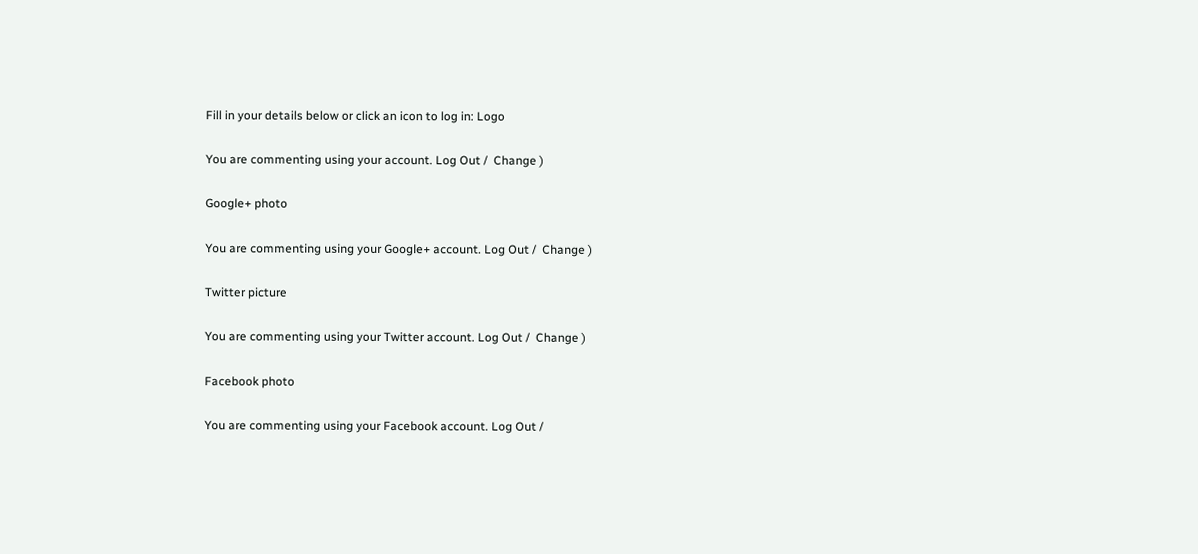Fill in your details below or click an icon to log in: Logo

You are commenting using your account. Log Out /  Change )

Google+ photo

You are commenting using your Google+ account. Log Out /  Change )

Twitter picture

You are commenting using your Twitter account. Log Out /  Change )

Facebook photo

You are commenting using your Facebook account. Log Out /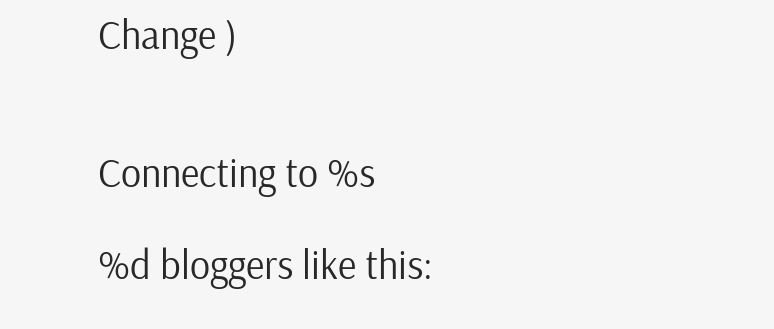Change )


Connecting to %s

%d bloggers like this: